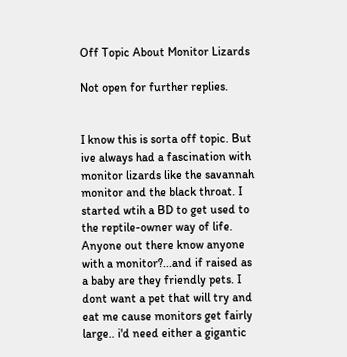Off Topic About Monitor Lizards

Not open for further replies.


I know this is sorta off topic. But ive always had a fascination with monitor lizards like the savannah monitor and the black throat. I started wtih a BD to get used to the reptile-owner way of life. Anyone out there know anyone with a monitor?...and if raised as a baby are they friendly pets. I dont want a pet that will try and eat me cause monitors get fairly large.. i'd need either a gigantic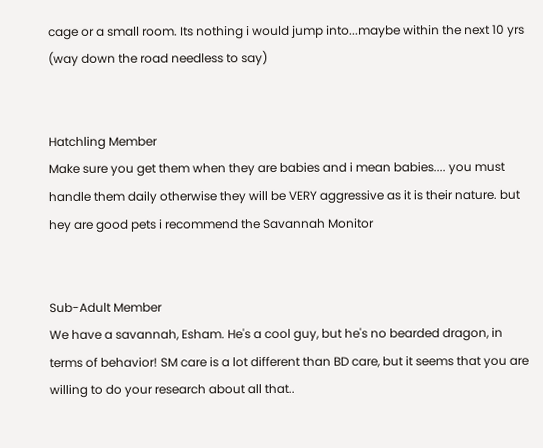cage or a small room. Its nothing i would jump into...maybe within the next 10 yrs (way down the road needless to say)


Hatchling Member
Make sure you get them when they are babies and i mean babies.... you must handle them daily otherwise they will be VERY aggressive as it is their nature. but hey are good pets i recommend the Savannah Monitor


Sub-Adult Member
We have a savannah, Esham. He's a cool guy, but he's no bearded dragon, in terms of behavior! SM care is a lot different than BD care, but it seems that you are willing to do your research about all that..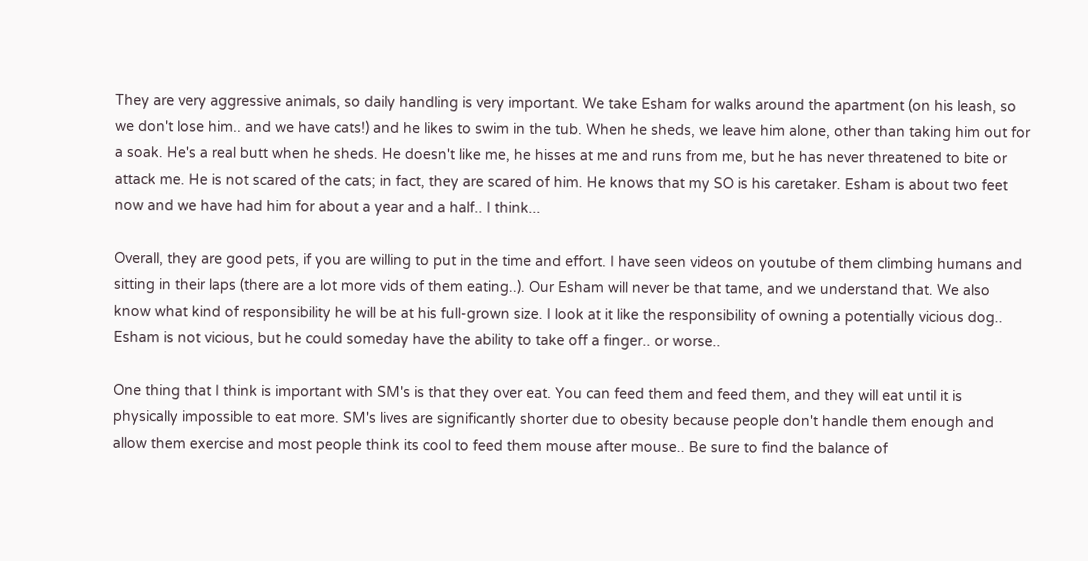They are very aggressive animals, so daily handling is very important. We take Esham for walks around the apartment (on his leash, so we don't lose him.. and we have cats!) and he likes to swim in the tub. When he sheds, we leave him alone, other than taking him out for a soak. He's a real butt when he sheds. He doesn't like me, he hisses at me and runs from me, but he has never threatened to bite or attack me. He is not scared of the cats; in fact, they are scared of him. He knows that my SO is his caretaker. Esham is about two feet now and we have had him for about a year and a half.. I think...

Overall, they are good pets, if you are willing to put in the time and effort. I have seen videos on youtube of them climbing humans and sitting in their laps (there are a lot more vids of them eating..). Our Esham will never be that tame, and we understand that. We also know what kind of responsibility he will be at his full-grown size. I look at it like the responsibility of owning a potentially vicious dog.. Esham is not vicious, but he could someday have the ability to take off a finger.. or worse..

One thing that I think is important with SM's is that they over eat. You can feed them and feed them, and they will eat until it is physically impossible to eat more. SM's lives are significantly shorter due to obesity because people don't handle them enough and allow them exercise and most people think its cool to feed them mouse after mouse.. Be sure to find the balance of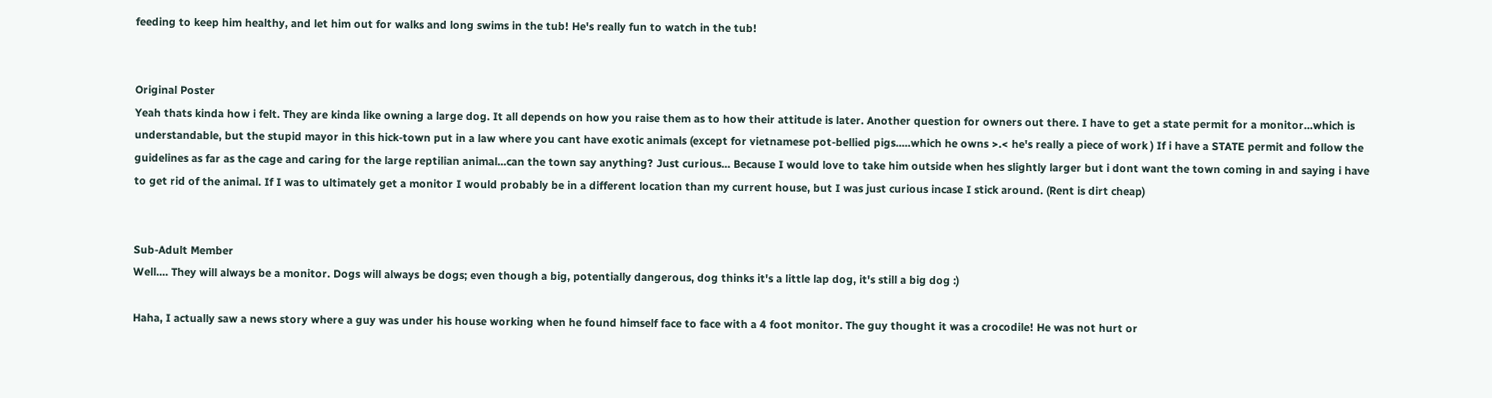feeding to keep him healthy, and let him out for walks and long swims in the tub! He's really fun to watch in the tub!


Original Poster
Yeah thats kinda how i felt. They are kinda like owning a large dog. It all depends on how you raise them as to how their attitude is later. Another question for owners out there. I have to get a state permit for a monitor...which is understandable, but the stupid mayor in this hick-town put in a law where you cant have exotic animals (except for vietnamese pot-bellied pigs.....which he owns >.< he's really a piece of work ) If i have a STATE permit and follow the guidelines as far as the cage and caring for the large reptilian animal...can the town say anything? Just curious... Because I would love to take him outside when hes slightly larger but i dont want the town coming in and saying i have to get rid of the animal. If I was to ultimately get a monitor I would probably be in a different location than my current house, but I was just curious incase I stick around. (Rent is dirt cheap)


Sub-Adult Member
Well.... They will always be a monitor. Dogs will always be dogs; even though a big, potentially dangerous, dog thinks it's a little lap dog, it's still a big dog :)

Haha, I actually saw a news story where a guy was under his house working when he found himself face to face with a 4 foot monitor. The guy thought it was a crocodile! He was not hurt or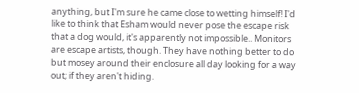anything, but I'm sure he came close to wetting himself! I'd like to think that Esham would never pose the escape risk that a dog would, it's apparently not impossible.. Monitors are escape artists, though. They have nothing better to do but mosey around their enclosure all day looking for a way out; if they aren't hiding.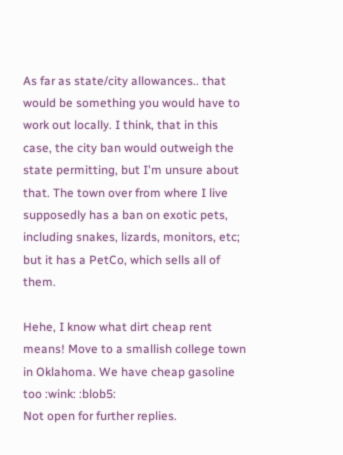As far as state/city allowances.. that would be something you would have to work out locally. I think, that in this case, the city ban would outweigh the state permitting, but I'm unsure about that. The town over from where I live supposedly has a ban on exotic pets, including snakes, lizards, monitors, etc; but it has a PetCo, which sells all of them.

Hehe, I know what dirt cheap rent means! Move to a smallish college town in Oklahoma. We have cheap gasoline too :wink: :blob5:
Not open for further replies.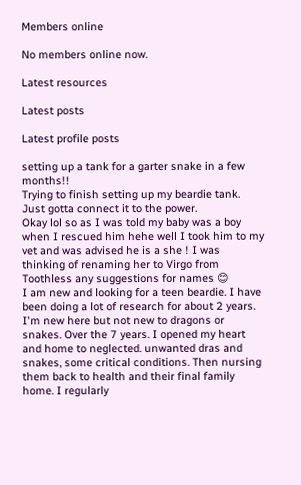Members online

No members online now.

Latest resources

Latest posts

Latest profile posts

setting up a tank for a garter snake in a few months!!
Trying to finish setting up my beardie tank. Just gotta connect it to the power.
Okay lol so as I was told my baby was a boy when I rescued him hehe well I took him to my vet and was advised he is a she ! I was thinking of renaming her to Virgo from Toothless any suggestions for names 😊
I am new and looking for a teen beardie. I have been doing a lot of research for about 2 years.
I'm new here but not new to dragons or snakes. Over the 7 years. I opened my heart and home to neglected. unwanted dras and snakes, some critical conditions. Then nursing them back to health and their final family home. I regularly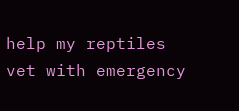help my reptiles vet with emergency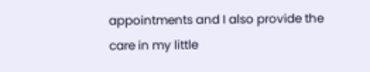appointments and I also provide the care in my little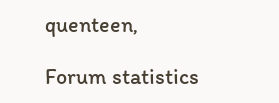quenteen,

Forum statistics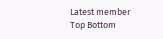Latest member
Top Bottom